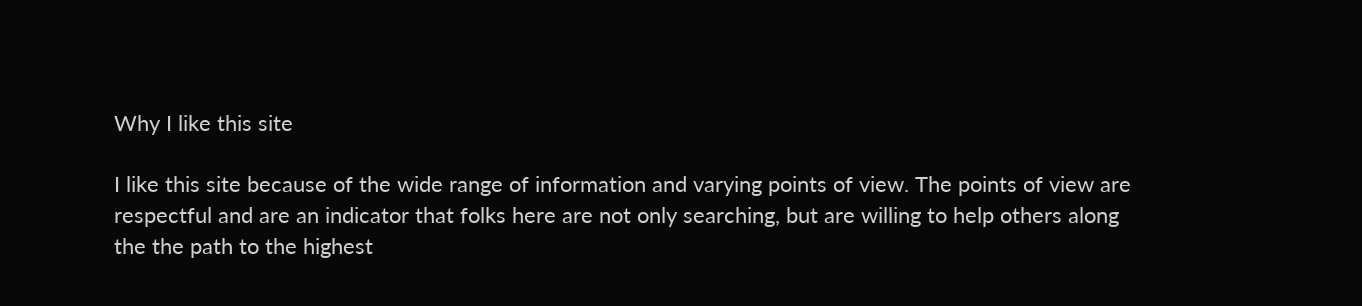Why I like this site

I like this site because of the wide range of information and varying points of view. The points of view are respectful and are an indicator that folks here are not only searching, but are willing to help others along the the path to the highest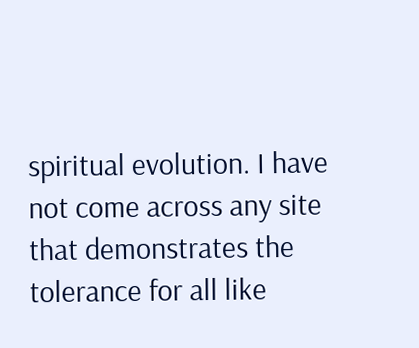spiritual evolution. I have not come across any site that demonstrates the tolerance for all like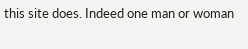this site does. Indeed one man or woman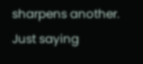sharpens another.
Just saying